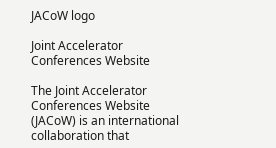JACoW logo

Joint Accelerator Conferences Website

The Joint Accelerator Conferences Website (JACoW) is an international collaboration that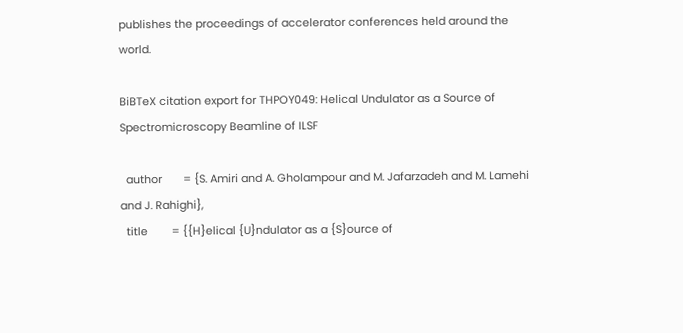publishes the proceedings of accelerator conferences held around the world.

BiBTeX citation export for THPOY049: Helical Undulator as a Source of Spectromicroscopy Beamline of ILSF

  author       = {S. Amiri and A. Gholampour and M. Jafarzadeh and M. Lamehi and J. Rahighi},
  title        = {{H}elical {U}ndulator as a {S}ource of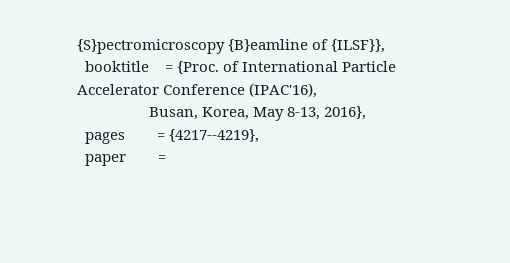{S}pectromicroscopy {B}eamline of {ILSF}},
  booktitle    = {Proc. of International Particle Accelerator Conference (IPAC'16),
                  Busan, Korea, May 8-13, 2016},
  pages        = {4217--4219},
  paper        =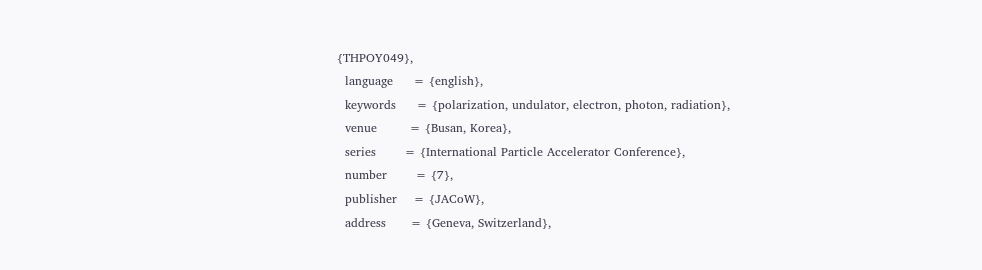{THPOY049},
  language     = {english},
  keywords     = {polarization, undulator, electron, photon, radiation},
  venue        = {Busan, Korea},
  series       = {International Particle Accelerator Conference},
  number       = {7},
  publisher    = {JACoW},
  address      = {Geneva, Switzerland},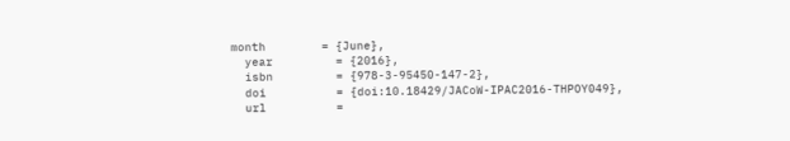month        = {June},
  year         = {2016},
  isbn         = {978-3-95450-147-2},
  doi          = {doi:10.18429/JACoW-IPAC2016-THPOY049},
  url          =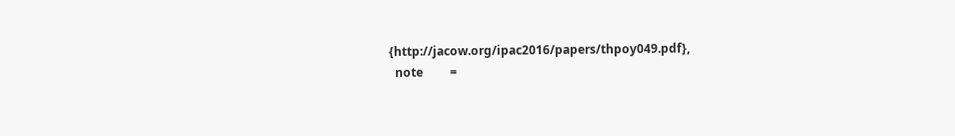{http://jacow.org/ipac2016/papers/thpoy049.pdf},
  note         =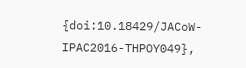{doi:10.18429/JACoW-IPAC2016-THPOY049},